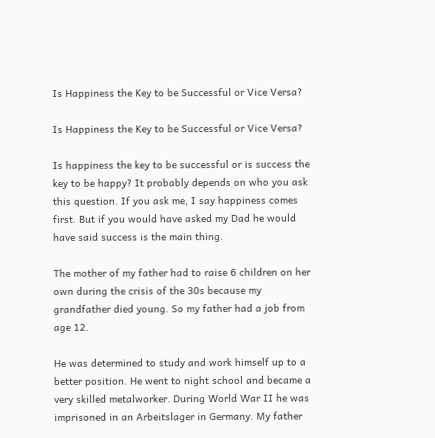Is Happiness the Key to be Successful or Vice Versa?

Is Happiness the Key to be Successful or Vice Versa?

Is happiness the key to be successful or is success the key to be happy? It probably depends on who you ask this question. If you ask me, I say happiness comes first. But if you would have asked my Dad he would have said success is the main thing.

The mother of my father had to raise 6 children on her own during the crisis of the 30s because my grandfather died young. So my father had a job from age 12.

He was determined to study and work himself up to a better position. He went to night school and became a very skilled metalworker. During World War II he was imprisoned in an Arbeitslager in Germany. My father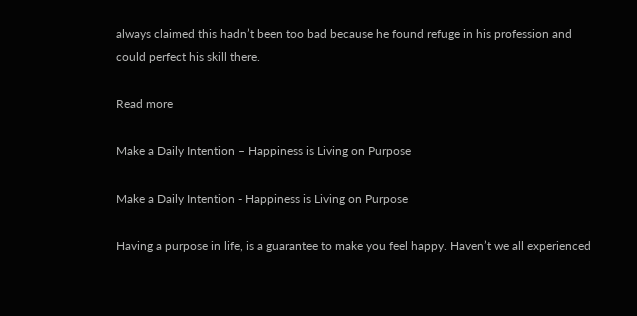always claimed this hadn’t been too bad because he found refuge in his profession and could perfect his skill there.

Read more

Make a Daily Intention – Happiness is Living on Purpose

Make a Daily Intention - Happiness is Living on Purpose

Having a purpose in life, is a guarantee to make you feel happy. Haven’t we all experienced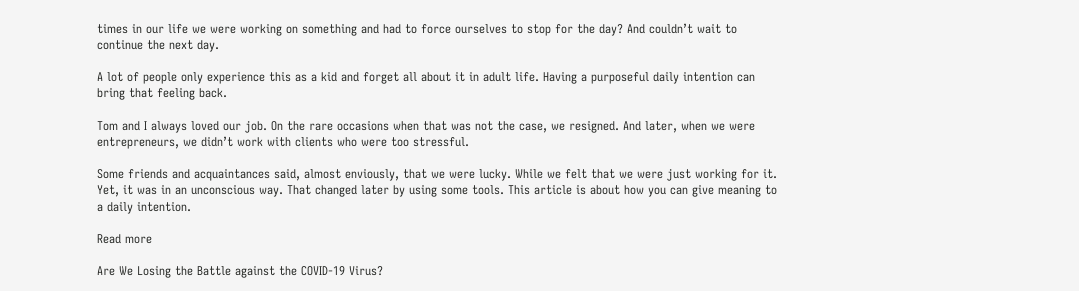times in our life we were working on something and had to force ourselves to stop for the day? And couldn’t wait to continue the next day.

A lot of people only experience this as a kid and forget all about it in adult life. Having a purposeful daily intention can bring that feeling back.

Tom and I always loved our job. On the rare occasions when that was not the case, we resigned. And later, when we were entrepreneurs, we didn’t work with clients who were too stressful.

Some friends and acquaintances said, almost enviously, that we were lucky. While we felt that we were just working for it. Yet, it was in an unconscious way. That changed later by using some tools. This article is about how you can give meaning to a daily intention.

Read more

Are We Losing the Battle against the COVID-19 Virus?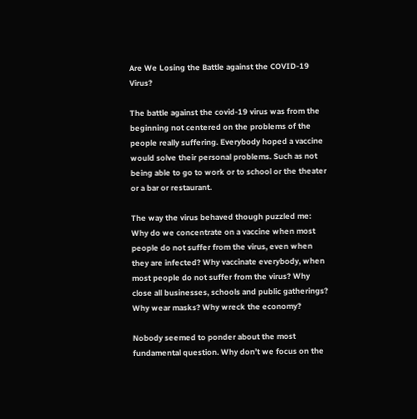Are We Losing the Battle against the COVID-19 Virus?

The battle against the covid-19 virus was from the beginning not centered on the problems of the people really suffering. Everybody hoped a vaccine would solve their personal problems. Such as not being able to go to work or to school or the theater or a bar or restaurant.

The way the virus behaved though puzzled me: Why do we concentrate on a vaccine when most people do not suffer from the virus, even when they are infected? Why vaccinate everybody, when most people do not suffer from the virus? Why close all businesses, schools and public gatherings? Why wear masks? Why wreck the economy?

Nobody seemed to ponder about the most fundamental question. Why don’t we focus on the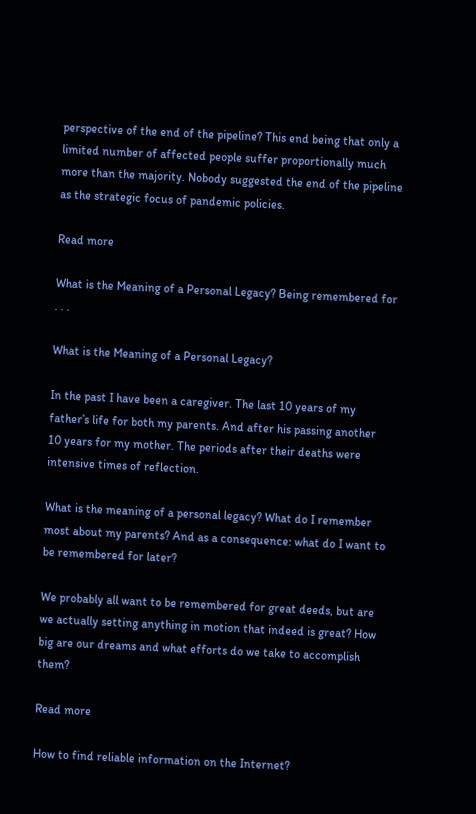perspective of the end of the pipeline? This end being that only a limited number of affected people suffer proportionally much more than the majority. Nobody suggested the end of the pipeline as the strategic focus of pandemic policies.

Read more

What is the Meaning of a Personal Legacy? Being remembered for . . .

What is the Meaning of a Personal Legacy?

In the past I have been a caregiver. The last 10 years of my father’s life for both my parents. And after his passing another 10 years for my mother. The periods after their deaths were intensive times of reflection.

What is the meaning of a personal legacy? What do I remember most about my parents? And as a consequence: what do I want to be remembered for later?

We probably all want to be remembered for great deeds, but are we actually setting anything in motion that indeed is great? How big are our dreams and what efforts do we take to accomplish them?

Read more

How to find reliable information on the Internet?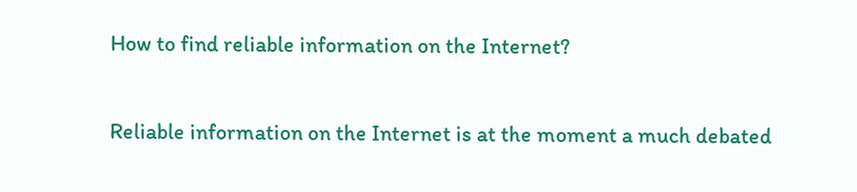How to find reliable information on the Internet?

Reliable information on the Internet is at the moment a much debated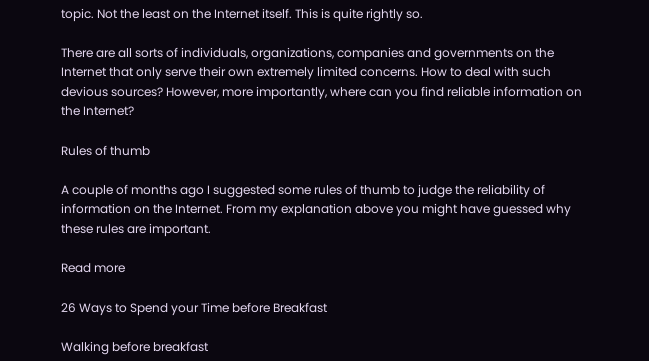topic. Not the least on the Internet itself. This is quite rightly so.

There are all sorts of individuals, organizations, companies and governments on the Internet that only serve their own extremely limited concerns. How to deal with such devious sources? However, more importantly, where can you find reliable information on the Internet?

Rules of thumb

A couple of months ago I suggested some rules of thumb to judge the reliability of information on the Internet. From my explanation above you might have guessed why these rules are important.

Read more

26 Ways to Spend your Time before Breakfast

Walking before breakfast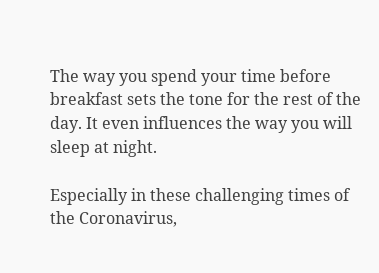The way you spend your time before breakfast sets the tone for the rest of the day. It even influences the way you will sleep at night.

Especially in these challenging times of the Coronavirus,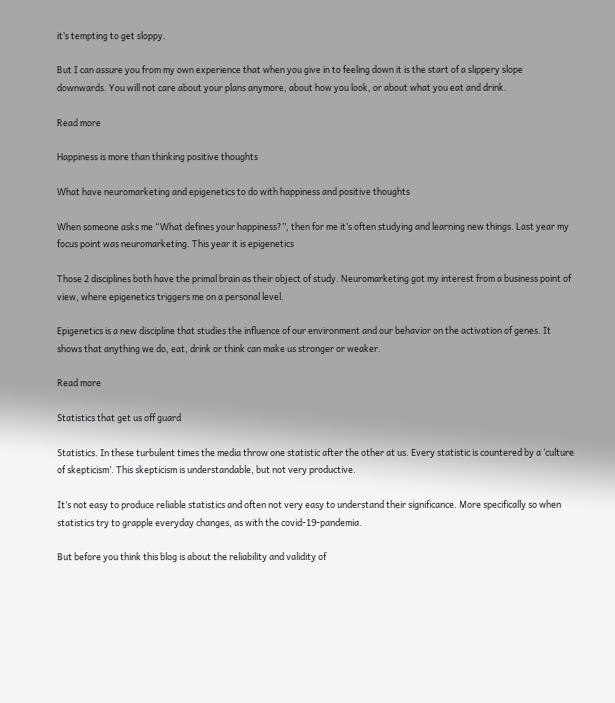it’s tempting to get sloppy.

But I can assure you from my own experience that when you give in to feeling down it is the start of a slippery slope downwards. You will not care about your plans anymore, about how you look, or about what you eat and drink.

Read more

Happiness is more than thinking positive thoughts

What have neuromarketing and epigenetics to do with happiness and positive thoughts

When someone asks me “What defines your happiness?”, then for me it’s often studying and learning new things. Last year my focus point was neuromarketing. This year it is epigenetics

Those 2 disciplines both have the primal brain as their object of study. Neuromarketing got my interest from a business point of view, where epigenetics triggers me on a personal level.

Epigenetics is a new discipline that studies the influence of our environment and our behavior on the activation of genes. It shows that anything we do, eat, drink or think can make us stronger or weaker.

Read more

Statistics that get us off guard

Statistics. In these turbulent times the media throw one statistic after the other at us. Every statistic is countered by a ‘culture of skepticism’. This skepticism is understandable, but not very productive.

It’s not easy to produce reliable statistics and often not very easy to understand their significance. More specifically so when statistics try to grapple everyday changes, as with the covid-19-pandemia.

But before you think this blog is about the reliability and validity of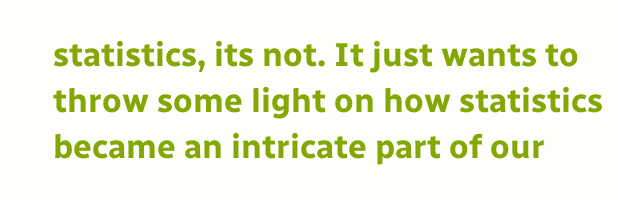statistics, its not. It just wants to throw some light on how statistics became an intricate part of our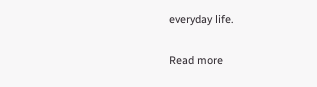everyday life.

Read more